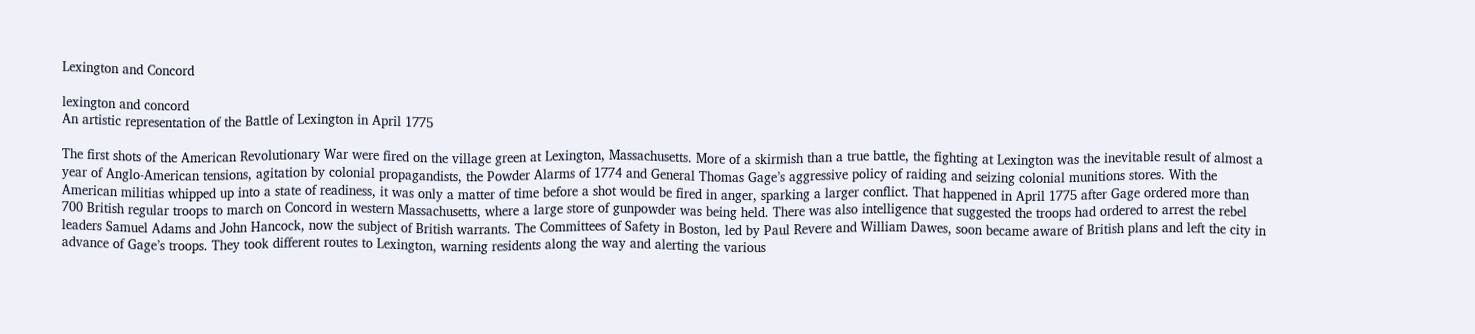Lexington and Concord

lexington and concord
An artistic representation of the Battle of Lexington in April 1775

The first shots of the American Revolutionary War were fired on the village green at Lexington, Massachusetts. More of a skirmish than a true battle, the fighting at Lexington was the inevitable result of almost a year of Anglo-American tensions, agitation by colonial propagandists, the Powder Alarms of 1774 and General Thomas Gage’s aggressive policy of raiding and seizing colonial munitions stores. With the American militias whipped up into a state of readiness, it was only a matter of time before a shot would be fired in anger, sparking a larger conflict. That happened in April 1775 after Gage ordered more than 700 British regular troops to march on Concord in western Massachusetts, where a large store of gunpowder was being held. There was also intelligence that suggested the troops had ordered to arrest the rebel leaders Samuel Adams and John Hancock, now the subject of British warrants. The Committees of Safety in Boston, led by Paul Revere and William Dawes, soon became aware of British plans and left the city in advance of Gage’s troops. They took different routes to Lexington, warning residents along the way and alerting the various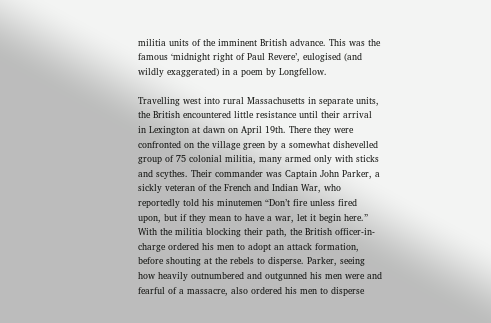militia units of the imminent British advance. This was the famous ‘midnight right of Paul Revere’, eulogised (and wildly exaggerated) in a poem by Longfellow.

Travelling west into rural Massachusetts in separate units, the British encountered little resistance until their arrival in Lexington at dawn on April 19th. There they were confronted on the village green by a somewhat dishevelled group of 75 colonial militia, many armed only with sticks and scythes. Their commander was Captain John Parker, a sickly veteran of the French and Indian War, who reportedly told his minutemen “Don’t fire unless fired upon, but if they mean to have a war, let it begin here.” With the militia blocking their path, the British officer-in-charge ordered his men to adopt an attack formation, before shouting at the rebels to disperse. Parker, seeing how heavily outnumbered and outgunned his men were and fearful of a massacre, also ordered his men to disperse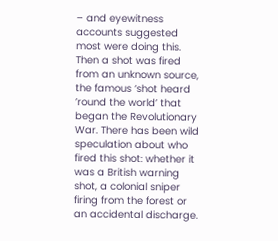– and eyewitness accounts suggested most were doing this. Then a shot was fired from an unknown source, the famous ‘shot heard ’round the world’ that began the Revolutionary War. There has been wild speculation about who fired this shot: whether it was a British warning shot, a colonial sniper firing from the forest or an accidental discharge.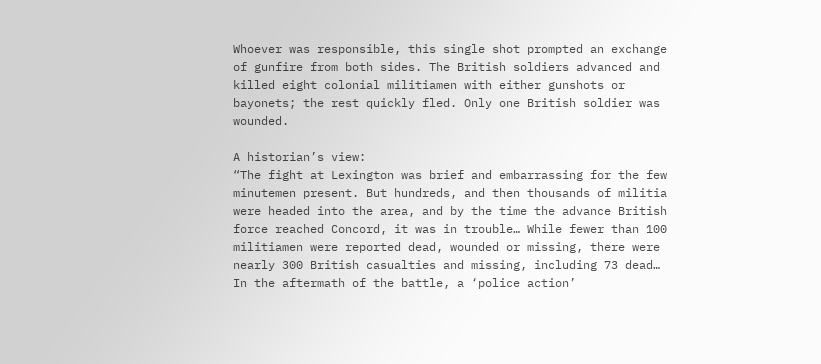Whoever was responsible, this single shot prompted an exchange of gunfire from both sides. The British soldiers advanced and killed eight colonial militiamen with either gunshots or bayonets; the rest quickly fled. Only one British soldier was wounded.

A historian’s view:
“The fight at Lexington was brief and embarrassing for the few minutemen present. But hundreds, and then thousands of militia were headed into the area, and by the time the advance British force reached Concord, it was in trouble… While fewer than 100 militiamen were reported dead, wounded or missing, there were nearly 300 British casualties and missing, including 73 dead… In the aftermath of the battle, a ‘police action’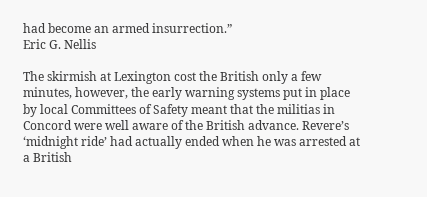had become an armed insurrection.”
Eric G. Nellis

The skirmish at Lexington cost the British only a few minutes, however, the early warning systems put in place by local Committees of Safety meant that the militias in Concord were well aware of the British advance. Revere’s ‘midnight ride’ had actually ended when he was arrested at a British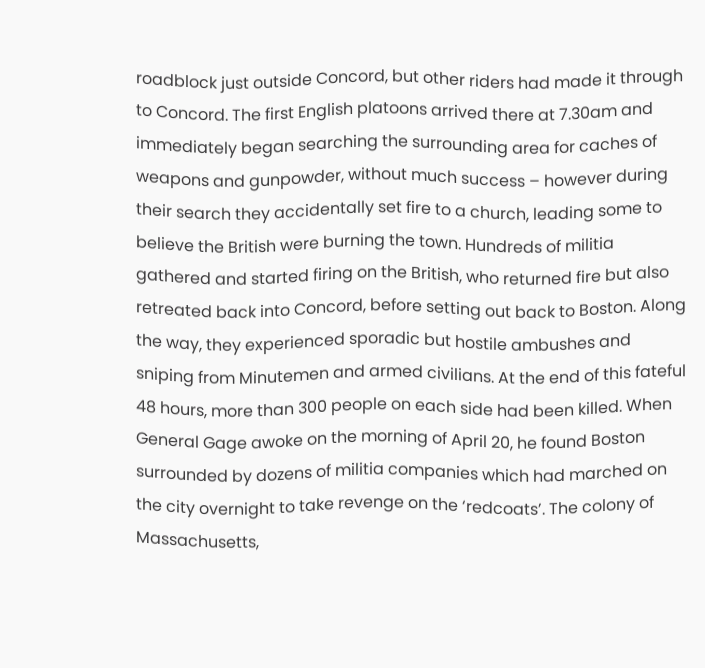roadblock just outside Concord, but other riders had made it through to Concord. The first English platoons arrived there at 7.30am and immediately began searching the surrounding area for caches of weapons and gunpowder, without much success – however during their search they accidentally set fire to a church, leading some to believe the British were burning the town. Hundreds of militia gathered and started firing on the British, who returned fire but also retreated back into Concord, before setting out back to Boston. Along the way, they experienced sporadic but hostile ambushes and sniping from Minutemen and armed civilians. At the end of this fateful 48 hours, more than 300 people on each side had been killed. When General Gage awoke on the morning of April 20, he found Boston surrounded by dozens of militia companies which had marched on the city overnight to take revenge on the ‘redcoats’. The colony of Massachusetts,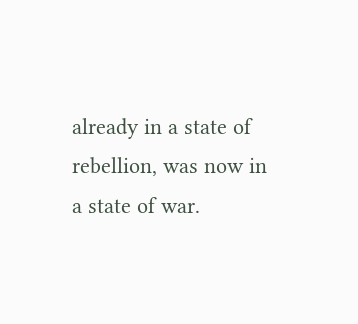already in a state of rebellion, was now in a state of war.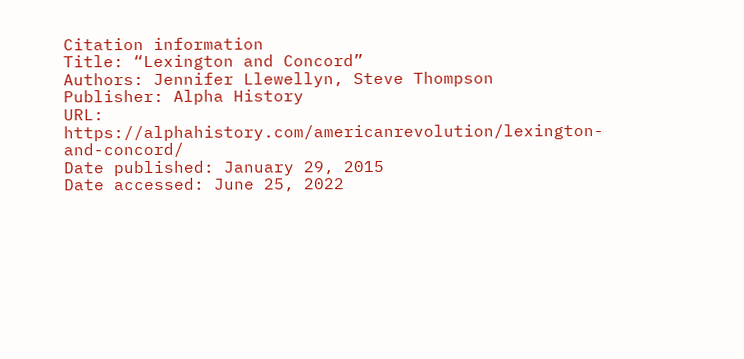Citation information
Title: “Lexington and Concord”
Authors: Jennifer Llewellyn, Steve Thompson
Publisher: Alpha History
URL: https://alphahistory.com/americanrevolution/lexington-and-concord/
Date published: January 29, 2015
Date accessed: June 25, 2022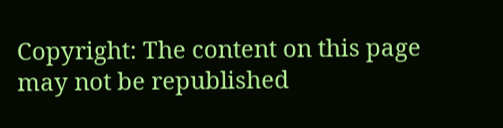Copyright: The content on this page may not be republished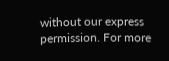without our express permission. For more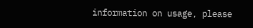information on usage, please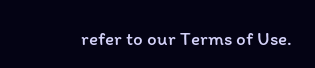refer to our Terms of Use.